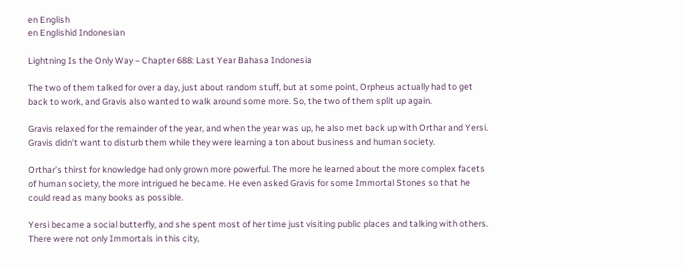en English
en Englishid Indonesian

Lightning Is the Only Way – Chapter 688: Last Year Bahasa Indonesia

The two of them talked for over a day, just about random stuff, but at some point, Orpheus actually had to get back to work, and Gravis also wanted to walk around some more. So, the two of them split up again.

Gravis relaxed for the remainder of the year, and when the year was up, he also met back up with Orthar and Yersi. Gravis didn’t want to disturb them while they were learning a ton about business and human society.

Orthar’s thirst for knowledge had only grown more powerful. The more he learned about the more complex facets of human society, the more intrigued he became. He even asked Gravis for some Immortal Stones so that he could read as many books as possible.

Yersi became a social butterfly, and she spent most of her time just visiting public places and talking with others. There were not only Immortals in this city,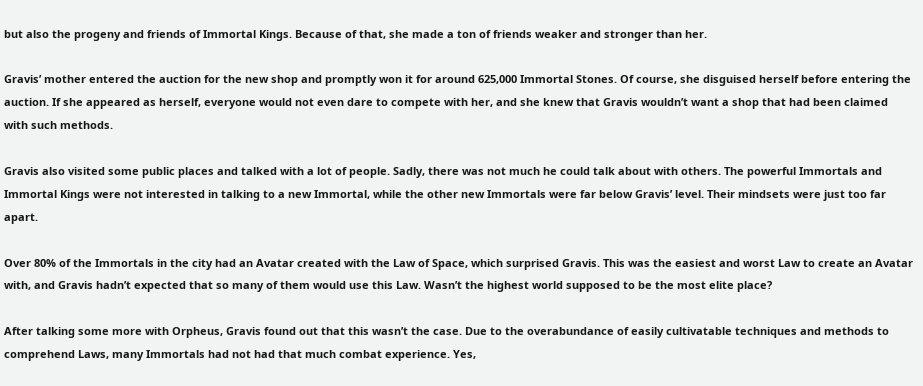but also the progeny and friends of Immortal Kings. Because of that, she made a ton of friends weaker and stronger than her.

Gravis’ mother entered the auction for the new shop and promptly won it for around 625,000 Immortal Stones. Of course, she disguised herself before entering the auction. If she appeared as herself, everyone would not even dare to compete with her, and she knew that Gravis wouldn’t want a shop that had been claimed with such methods.

Gravis also visited some public places and talked with a lot of people. Sadly, there was not much he could talk about with others. The powerful Immortals and Immortal Kings were not interested in talking to a new Immortal, while the other new Immortals were far below Gravis’ level. Their mindsets were just too far apart.

Over 80% of the Immortals in the city had an Avatar created with the Law of Space, which surprised Gravis. This was the easiest and worst Law to create an Avatar with, and Gravis hadn’t expected that so many of them would use this Law. Wasn’t the highest world supposed to be the most elite place?

After talking some more with Orpheus, Gravis found out that this wasn’t the case. Due to the overabundance of easily cultivatable techniques and methods to comprehend Laws, many Immortals had not had that much combat experience. Yes,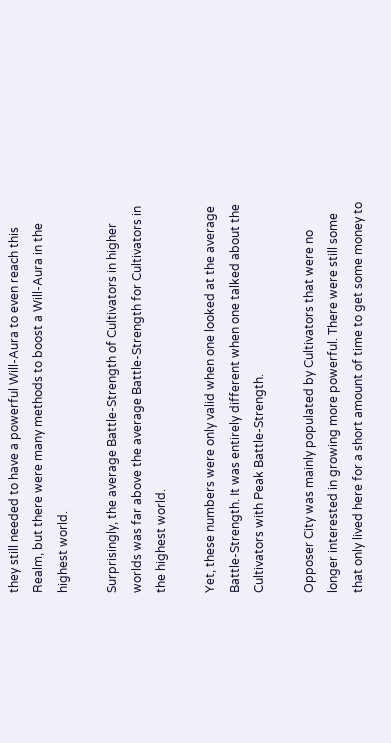they still needed to have a powerful Will-Aura to even reach this Realm, but there were many methods to boost a Will-Aura in the highest world.

Surprisingly, the average Battle-Strength of Cultivators in higher worlds was far above the average Battle-Strength for Cultivators in the highest world.

Yet, these numbers were only valid when one looked at the average Battle-Strength. It was entirely different when one talked about the Cultivators with Peak Battle-Strength.

Opposer City was mainly populated by Cultivators that were no longer interested in growing more powerful. There were still some that only lived here for a short amount of time to get some money to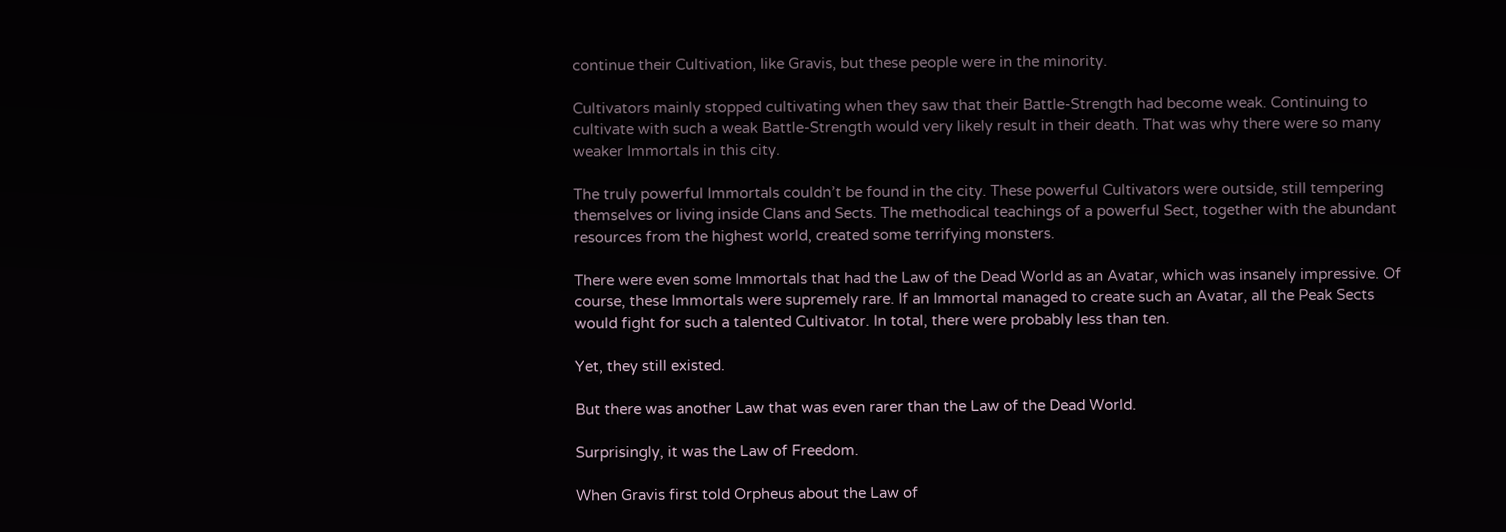continue their Cultivation, like Gravis, but these people were in the minority.

Cultivators mainly stopped cultivating when they saw that their Battle-Strength had become weak. Continuing to cultivate with such a weak Battle-Strength would very likely result in their death. That was why there were so many weaker Immortals in this city.

The truly powerful Immortals couldn’t be found in the city. These powerful Cultivators were outside, still tempering themselves or living inside Clans and Sects. The methodical teachings of a powerful Sect, together with the abundant resources from the highest world, created some terrifying monsters.

There were even some Immortals that had the Law of the Dead World as an Avatar, which was insanely impressive. Of course, these Immortals were supremely rare. If an Immortal managed to create such an Avatar, all the Peak Sects would fight for such a talented Cultivator. In total, there were probably less than ten.

Yet, they still existed.

But there was another Law that was even rarer than the Law of the Dead World.

Surprisingly, it was the Law of Freedom.

When Gravis first told Orpheus about the Law of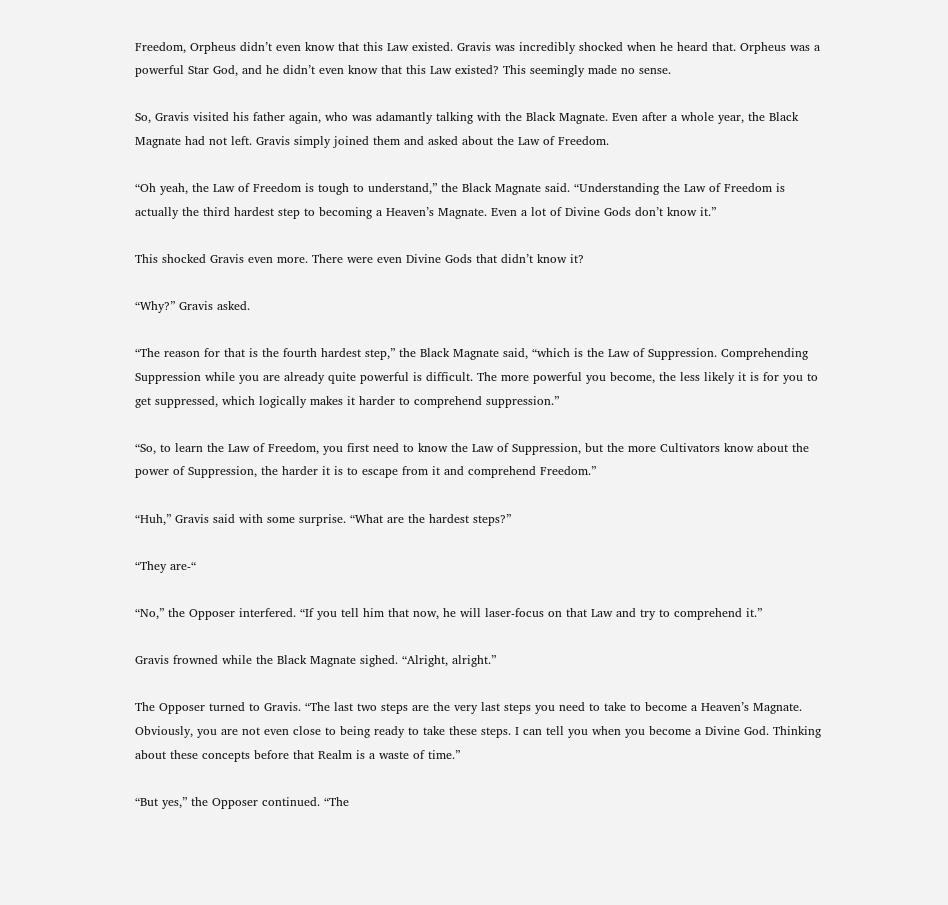Freedom, Orpheus didn’t even know that this Law existed. Gravis was incredibly shocked when he heard that. Orpheus was a powerful Star God, and he didn’t even know that this Law existed? This seemingly made no sense.

So, Gravis visited his father again, who was adamantly talking with the Black Magnate. Even after a whole year, the Black Magnate had not left. Gravis simply joined them and asked about the Law of Freedom.

“Oh yeah, the Law of Freedom is tough to understand,” the Black Magnate said. “Understanding the Law of Freedom is actually the third hardest step to becoming a Heaven’s Magnate. Even a lot of Divine Gods don’t know it.”

This shocked Gravis even more. There were even Divine Gods that didn’t know it?

“Why?” Gravis asked.

“The reason for that is the fourth hardest step,” the Black Magnate said, “which is the Law of Suppression. Comprehending Suppression while you are already quite powerful is difficult. The more powerful you become, the less likely it is for you to get suppressed, which logically makes it harder to comprehend suppression.”

“So, to learn the Law of Freedom, you first need to know the Law of Suppression, but the more Cultivators know about the power of Suppression, the harder it is to escape from it and comprehend Freedom.”

“Huh,” Gravis said with some surprise. “What are the hardest steps?”

“They are-“

“No,” the Opposer interfered. “If you tell him that now, he will laser-focus on that Law and try to comprehend it.”

Gravis frowned while the Black Magnate sighed. “Alright, alright.”

The Opposer turned to Gravis. “The last two steps are the very last steps you need to take to become a Heaven’s Magnate. Obviously, you are not even close to being ready to take these steps. I can tell you when you become a Divine God. Thinking about these concepts before that Realm is a waste of time.”

“But yes,” the Opposer continued. “The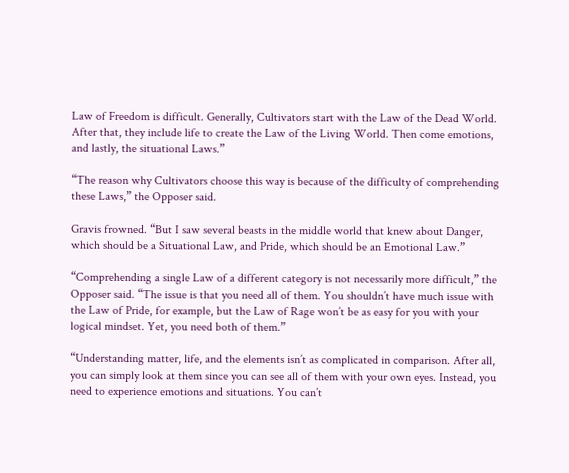Law of Freedom is difficult. Generally, Cultivators start with the Law of the Dead World. After that, they include life to create the Law of the Living World. Then come emotions, and lastly, the situational Laws.”

“The reason why Cultivators choose this way is because of the difficulty of comprehending these Laws,” the Opposer said.

Gravis frowned. “But I saw several beasts in the middle world that knew about Danger, which should be a Situational Law, and Pride, which should be an Emotional Law.”

“Comprehending a single Law of a different category is not necessarily more difficult,” the Opposer said. “The issue is that you need all of them. You shouldn’t have much issue with the Law of Pride, for example, but the Law of Rage won’t be as easy for you with your logical mindset. Yet, you need both of them.”

“Understanding matter, life, and the elements isn’t as complicated in comparison. After all, you can simply look at them since you can see all of them with your own eyes. Instead, you need to experience emotions and situations. You can’t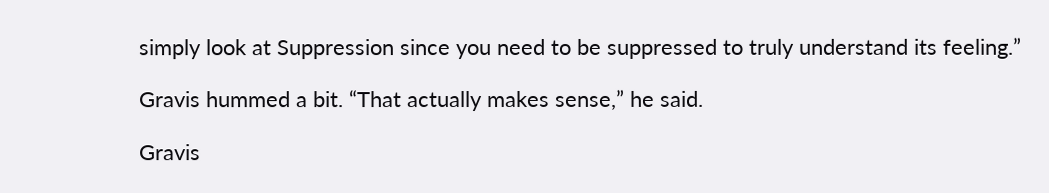simply look at Suppression since you need to be suppressed to truly understand its feeling.”

Gravis hummed a bit. “That actually makes sense,” he said.

Gravis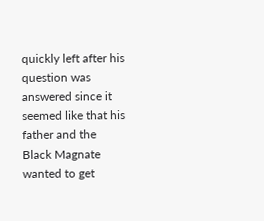quickly left after his question was answered since it seemed like that his father and the Black Magnate wanted to get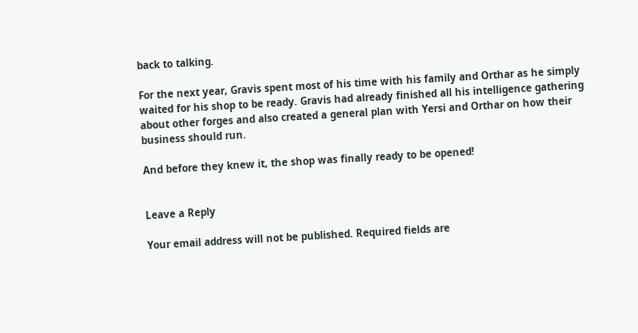back to talking.

For the next year, Gravis spent most of his time with his family and Orthar as he simply waited for his shop to be ready. Gravis had already finished all his intelligence gathering about other forges and also created a general plan with Yersi and Orthar on how their business should run.

And before they knew it, the shop was finally ready to be opened!


Leave a Reply

Your email address will not be published. Required fields are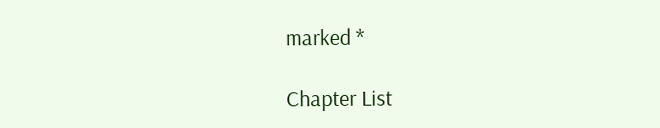marked *

Chapter List